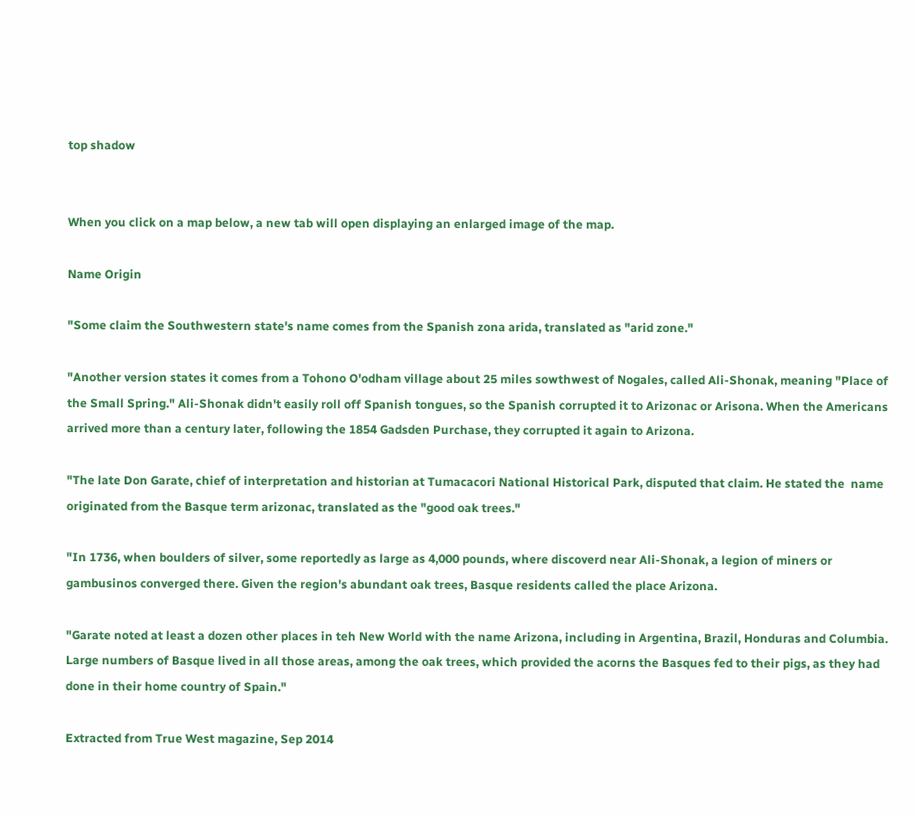top shadow


When you click on a map below, a new tab will open displaying an enlarged image of the map.

Name Origin

"Some claim the Southwestern state's name comes from the Spanish zona arida, translated as "arid zone."

"Another version states it comes from a Tohono O'odham village about 25 miles sowthwest of Nogales, called Ali-Shonak, meaning "Place of the Small Spring." Ali-Shonak didn't easily roll off Spanish tongues, so the Spanish corrupted it to Arizonac or Arisona. When the Americans arrived more than a century later, following the 1854 Gadsden Purchase, they corrupted it again to Arizona.

"The late Don Garate, chief of interpretation and historian at Tumacacori National Historical Park, disputed that claim. He stated the  name originated from the Basque term arizonac, translated as the "good oak trees."

"In 1736, when boulders of silver, some reportedly as large as 4,000 pounds, where discoverd near Ali-Shonak, a legion of miners or gambusinos converged there. Given the region's abundant oak trees, Basque residents called the place Arizona.

"Garate noted at least a dozen other places in teh New World with the name Arizona, including in Argentina, Brazil, Honduras and Columbia. Large numbers of Basque lived in all those areas, among the oak trees, which provided the acorns the Basques fed to their pigs, as they had done in their home country of Spain."

Extracted from True West magazine, Sep 2014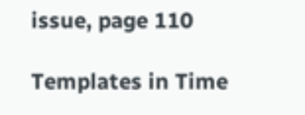issue, page 110

Templates in Time